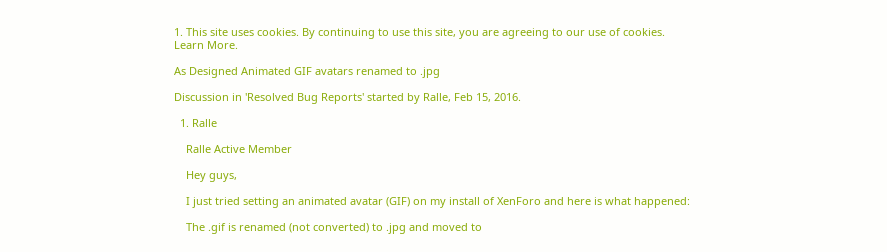1. This site uses cookies. By continuing to use this site, you are agreeing to our use of cookies. Learn More.

As Designed Animated GIF avatars renamed to .jpg

Discussion in 'Resolved Bug Reports' started by Ralle, Feb 15, 2016.

  1. Ralle

    Ralle Active Member

    Hey guys,

    I just tried setting an animated avatar (GIF) on my install of XenForo and here is what happened:

    The .gif is renamed (not converted) to .jpg and moved to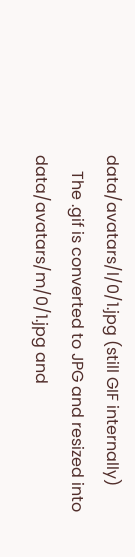data/avatars/l/0/1.jpg (still GIF internally)
    The .gif is converted to JPG and resized into data/avatars/m/0/1.jpg and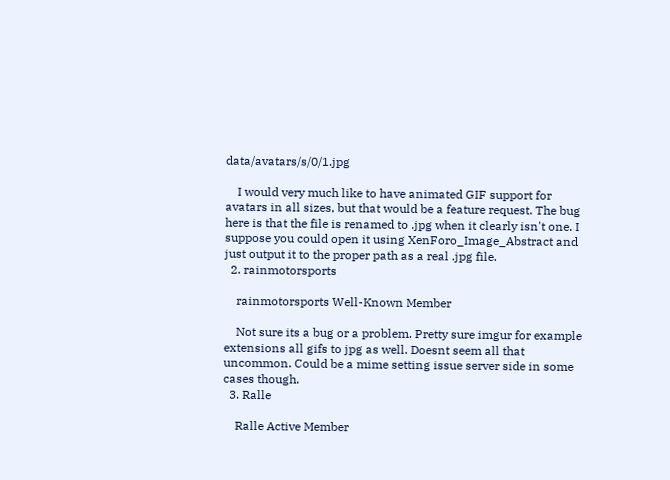data/avatars/s/0/1.jpg

    I would very much like to have animated GIF support for avatars in all sizes, but that would be a feature request. The bug here is that the file is renamed to .jpg when it clearly isn't one. I suppose you could open it using XenForo_Image_Abstract and just output it to the proper path as a real .jpg file.
  2. rainmotorsports

    rainmotorsports Well-Known Member

    Not sure its a bug or a problem. Pretty sure imgur for example extensions all gifs to jpg as well. Doesnt seem all that uncommon. Could be a mime setting issue server side in some cases though.
  3. Ralle

    Ralle Active Member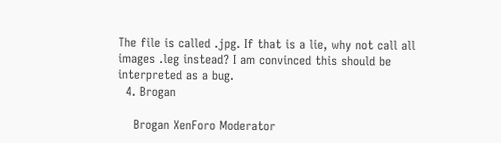The file is called .jpg. If that is a lie, why not call all images .leg instead? I am convinced this should be interpreted as a bug.
  4. Brogan

    Brogan XenForo Moderator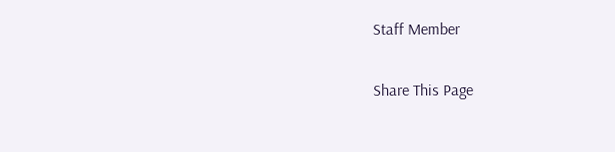Staff Member

Share This Page